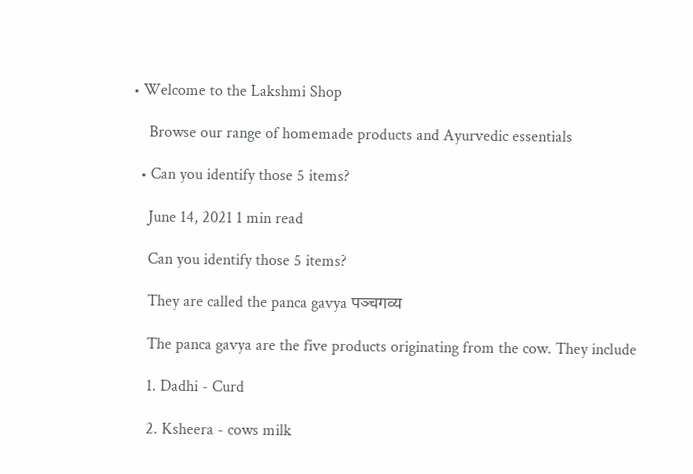• Welcome to the Lakshmi Shop

    Browse our range of homemade products and Ayurvedic essentials

  • Can you identify those 5 items?

    June 14, 2021 1 min read

    Can you identify those 5 items?

    They are called the panca gavya पञ्चगव्य

    The panca gavya are the five products originating from the cow. They include

    1. Dadhi - Curd

    2. Ksheera - cows milk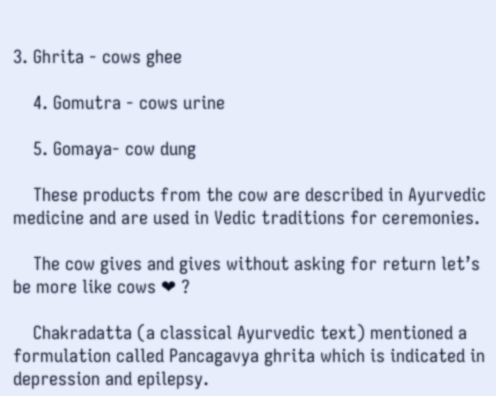3. Ghrita - cows ghee

    4. Gomutra - cows urine

    5. Gomaya- cow dung

    These products from the cow are described in Ayurvedic medicine and are used in Vedic traditions for ceremonies.

    The cow gives and gives without asking for return let’s be more like cows ❤ ?

    Chakradatta (a classical Ayurvedic text) mentioned a formulation called Pancagavya ghrita which is indicated in depression and epilepsy.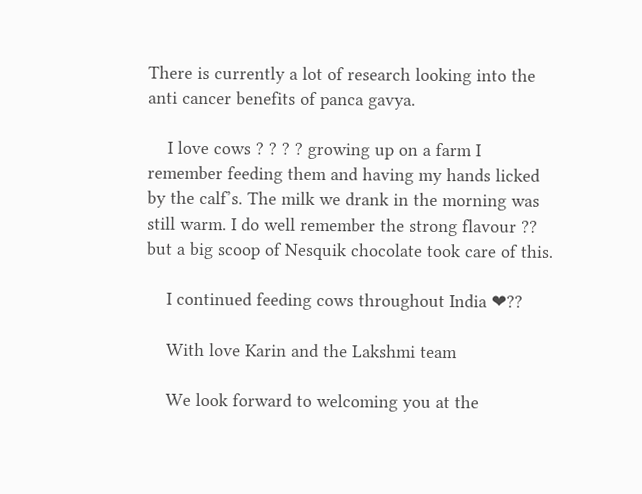There is currently a lot of research looking into the anti cancer benefits of panca gavya.

    I love cows ? ? ? ? growing up on a farm I remember feeding them and having my hands licked by the calf’s. The milk we drank in the morning was still warm. I do well remember the strong flavour ?? but a big scoop of Nesquik chocolate took care of this.

    I continued feeding cows throughout India ❤??

    With love Karin and the Lakshmi team

    We look forward to welcoming you at the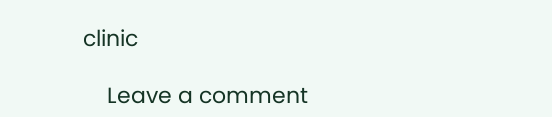clinic

    Leave a comment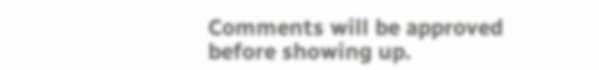Comments will be approved before showing up.